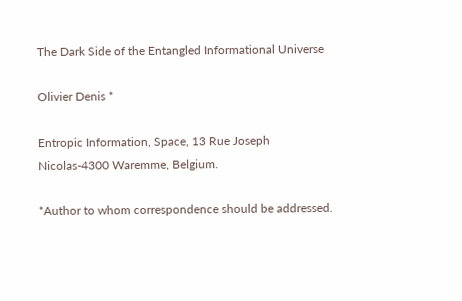The Dark Side of the Entangled Informational Universe

Olivier Denis *

Entropic Information, Space, 13 Rue Joseph Nicolas-4300 Waremme, Belgium.

*Author to whom correspondence should be addressed.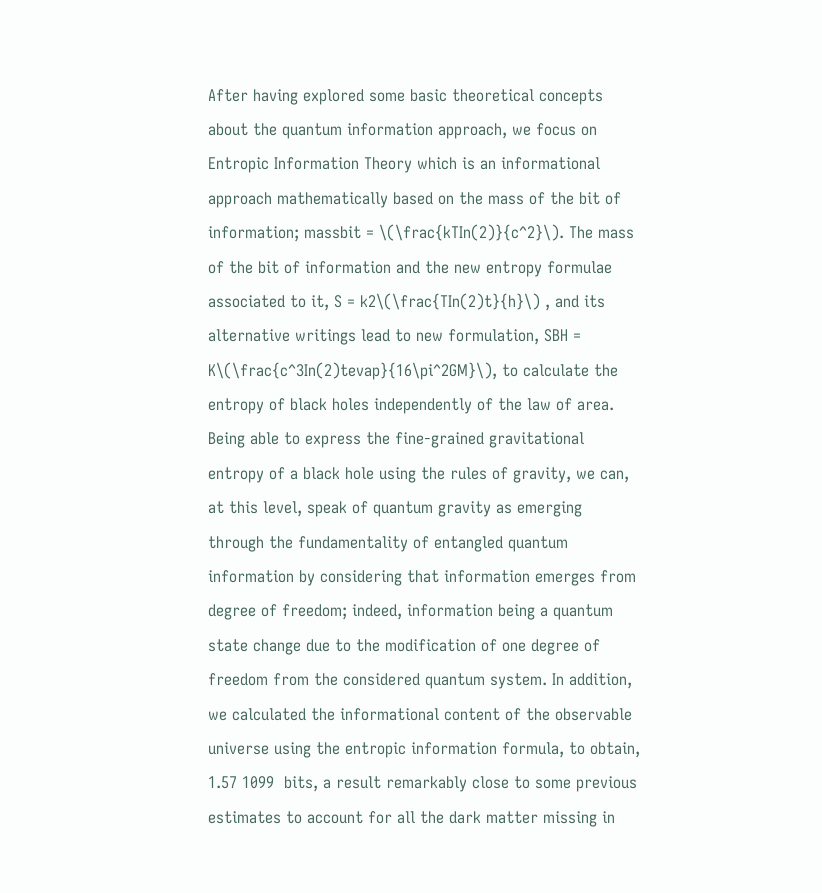After having explored some basic theoretical concepts about the quantum information approach, we focus on Entropic Information Theory which is an informational approach mathematically based on the mass of the bit of information; massbit = \(\frac{kTIn(2)}{c^2}\). The mass of the bit of information and the new entropy formulae associated to it, S = k2\(\frac{TIn(2)t}{h}\) , and its alternative writings lead to new formulation, SBH = K\(\frac{c^3In(2)tevap}{16\pi^2GM}\), to calculate the entropy of black holes independently of the law of area. Being able to express the fine-grained gravitational entropy of a black hole using the rules of gravity, we can, at this level, speak of quantum gravity as emerging through the fundamentality of entangled quantum information by considering that information emerges from degree of freedom; indeed, information being a quantum state change due to the modification of one degree of freedom from the considered quantum system. In addition, we calculated the informational content of the observable universe using the entropic information formula, to obtain, 1.57 1099  bits, a result remarkably close to some previous estimates to account for all the dark matter missing in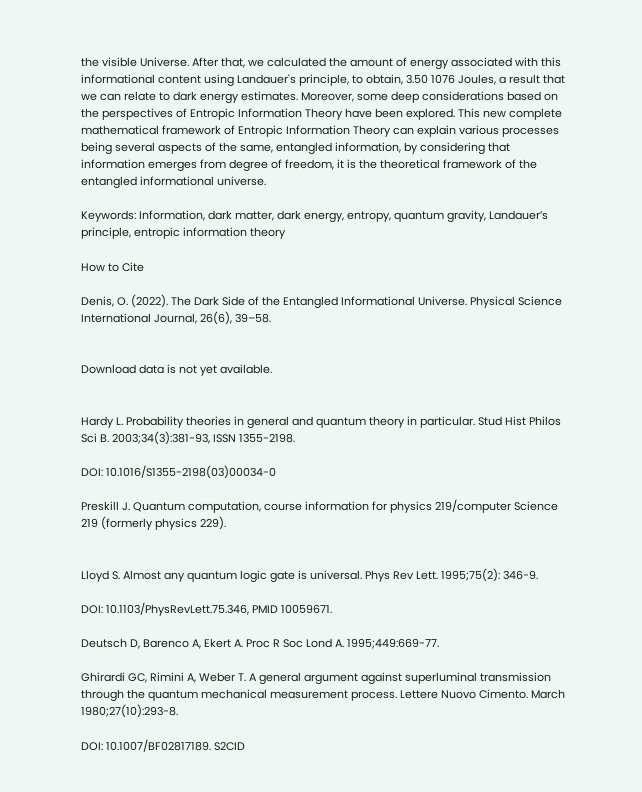the visible Universe. After that, we calculated the amount of energy associated with this informational content using Landauer's principle, to obtain, 3.50 1076 Joules, a result that we can relate to dark energy estimates. Moreover, some deep considerations based on the perspectives of Entropic Information Theory have been explored. This new complete mathematical framework of Entropic Information Theory can explain various processes being several aspects of the same, entangled information, by considering that information emerges from degree of freedom, it is the theoretical framework of the entangled informational universe.

Keywords: Information, dark matter, dark energy, entropy, quantum gravity, Landauer’s principle, entropic information theory

How to Cite

Denis, O. (2022). The Dark Side of the Entangled Informational Universe. Physical Science International Journal, 26(6), 39–58.


Download data is not yet available.


Hardy L. Probability theories in general and quantum theory in particular. Stud Hist Philos Sci B. 2003;34(3):381-93, ISSN 1355-2198.

DOI: 10.1016/S1355-2198(03)00034-0

Preskill J. Quantum computation, course information for physics 219/computer Science 219 (formerly physics 229).


Lloyd S. Almost any quantum logic gate is universal. Phys Rev Lett. 1995;75(2): 346-9.

DOI: 10.1103/PhysRevLett.75.346, PMID 10059671.

Deutsch D, Barenco A, Ekert A. Proc R Soc Lond A. 1995;449:669-77.

Ghirardi GC, Rimini A, Weber T. A general argument against superluminal transmission through the quantum mechanical measurement process. Lettere Nuovo Cimento. March 1980;27(10):293-8.

DOI: 10.1007/BF02817189. S2CID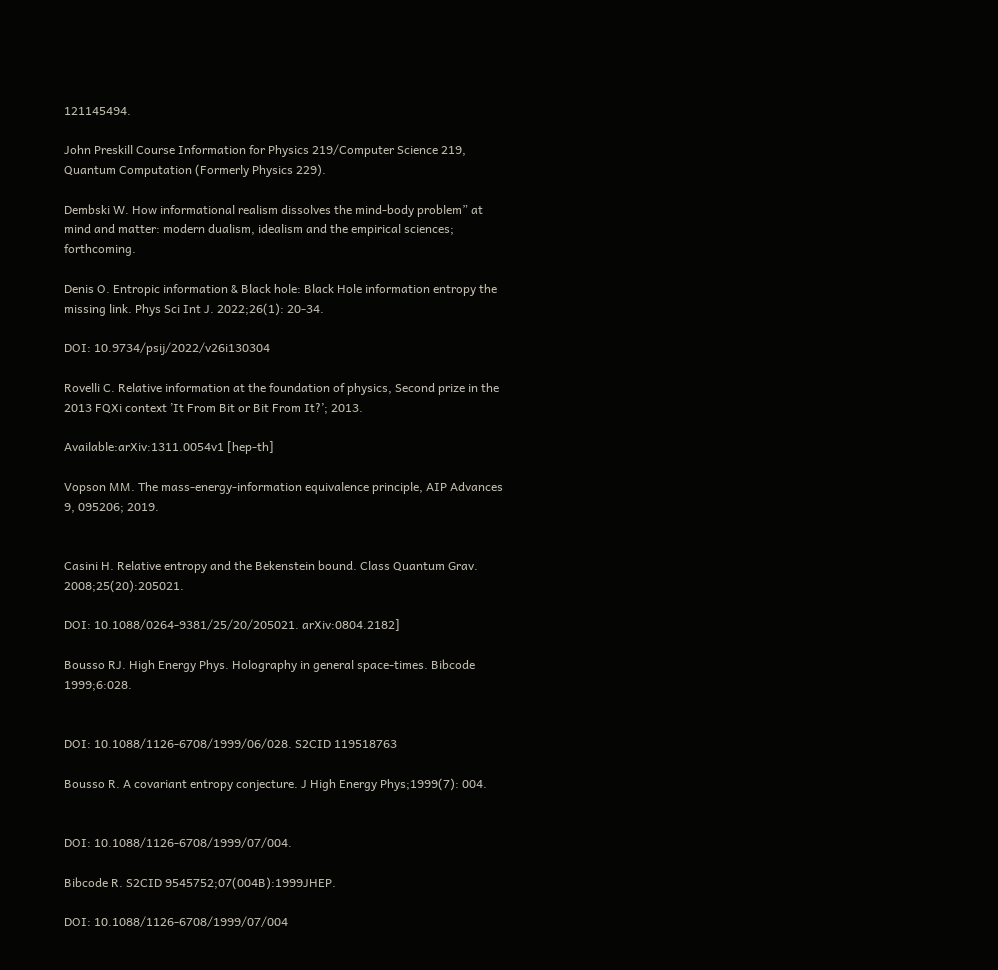121145494.

John Preskill Course Information for Physics 219/Computer Science 219, Quantum Computation (Formerly Physics 229).

Dembski W. How informational realism dissolves the mind-body problem” at mind and matter: modern dualism, idealism and the empirical sciences; forthcoming.

Denis O. Entropic information & Black hole: Black Hole information entropy the missing link. Phys Sci Int J. 2022;26(1): 20-34.

DOI: 10.9734/psij/2022/v26i130304

Rovelli C. Relative information at the foundation of physics, Second prize in the 2013 FQXi context ’It From Bit or Bit From It?’; 2013.

Available:arXiv:1311.0054v1 [hep-th]

Vopson MM. The mass-energy-information equivalence principle, AIP Advances 9, 095206; 2019.


Casini H. Relative entropy and the Bekenstein bound. Class Quantum Grav. 2008;25(20):205021.

DOI: 10.1088/0264-9381/25/20/205021. arXiv:0804.2182]

Bousso RJ. High Energy Phys. Holography in general space-times. Bibcode 1999;6:028.


DOI: 10.1088/1126-6708/1999/06/028. S2CID 119518763

Bousso R. A covariant entropy conjecture. J High Energy Phys;1999(7): 004.


DOI: 10.1088/1126-6708/1999/07/004.

Bibcode R. S2CID 9545752;07(004B):1999JHEP.

DOI: 10.1088/1126-6708/1999/07/004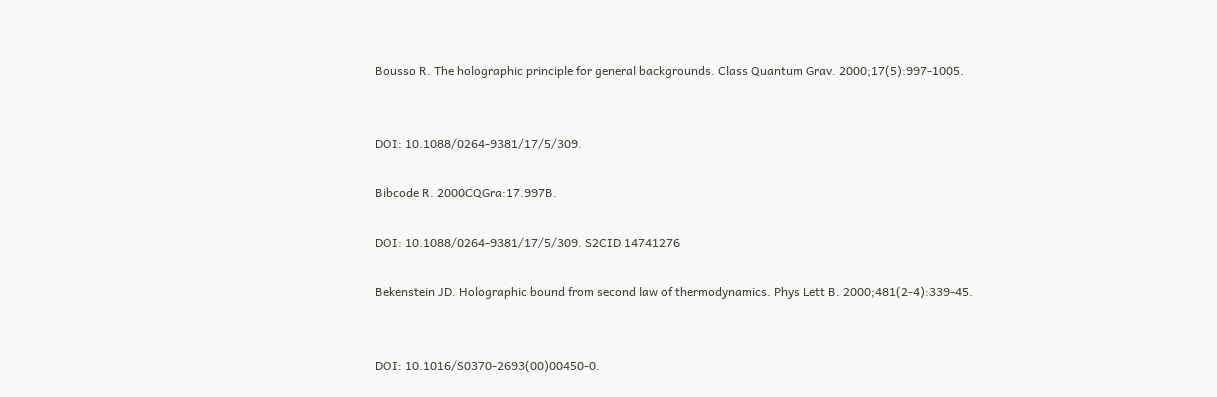Bousso R. The holographic principle for general backgrounds. Class Quantum Grav. 2000;17(5):997-1005.


DOI: 10.1088/0264-9381/17/5/309.

Bibcode R. 2000CQGra:17.997B.

DOI: 10.1088/0264-9381/17/5/309. S2CID 14741276

Bekenstein JD. Holographic bound from second law of thermodynamics. Phys Lett B. 2000;481(2-4):339-45.


DOI: 10.1016/S0370-2693(00)00450-0.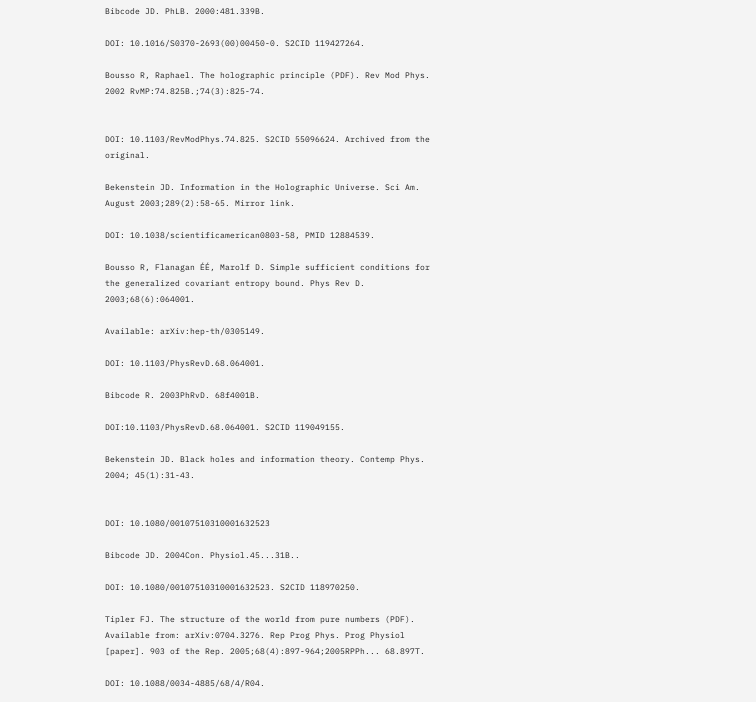Bibcode JD. PhLB. 2000:481.339B.

DOI: 10.1016/S0370-2693(00)00450-0. S2CID 119427264.

Bousso R, Raphael. The holographic principle (PDF). Rev Mod Phys. 2002 RvMP:74.825B.;74(3):825-74.


DOI: 10.1103/RevModPhys.74.825. S2CID 55096624. Archived from the original.

Bekenstein JD. Information in the Holographic Universe. Sci Am. August 2003;289(2):58-65. Mirror link.

DOI: 10.1038/scientificamerican0803-58, PMID 12884539.

Bousso R, Flanagan ÉÉ, Marolf D. Simple sufficient conditions for the generalized covariant entropy bound. Phys Rev D. 2003;68(6):064001.

Available: arXiv:hep-th/0305149.

DOI: 10.1103/PhysRevD.68.064001.

Bibcode R. 2003PhRvD. 68f4001B.

DOI:10.1103/PhysRevD.68.064001. S2CID 119049155.

Bekenstein JD. Black holes and information theory. Contemp Phys. 2004; 45(1):31-43.


DOI: 10.1080/00107510310001632523

Bibcode JD. 2004Con. Physiol.45...31B..

DOI: 10.1080/00107510310001632523. S2CID 118970250.

Tipler FJ. The structure of the world from pure numbers (PDF). Available from: arXiv:0704.3276. Rep Prog Phys. Prog Physiol [paper]. 903 of the Rep. 2005;68(4):897-964;2005RPPh... 68.897T.

DOI: 10.1088/0034-4885/68/4/R04.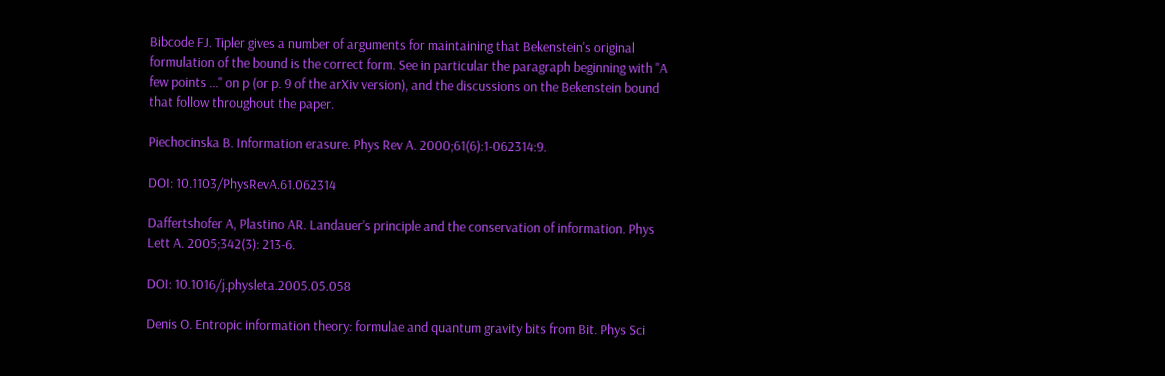Bibcode FJ. Tipler gives a number of arguments for maintaining that Bekenstein's original formulation of the bound is the correct form. See in particular the paragraph beginning with "A few points ..." on p (or p. 9 of the arXiv version), and the discussions on the Bekenstein bound that follow throughout the paper.

Piechocinska B. Information erasure. Phys Rev A. 2000;61(6):1-062314:9.

DOI: 10.1103/PhysRevA.61.062314

Daffertshofer A, Plastino AR. Landauer’s principle and the conservation of information. Phys Lett A. 2005;342(3): 213-6.

DOI: 10.1016/j.physleta.2005.05.058

Denis O. Entropic information theory: formulae and quantum gravity bits from Bit. Phys Sci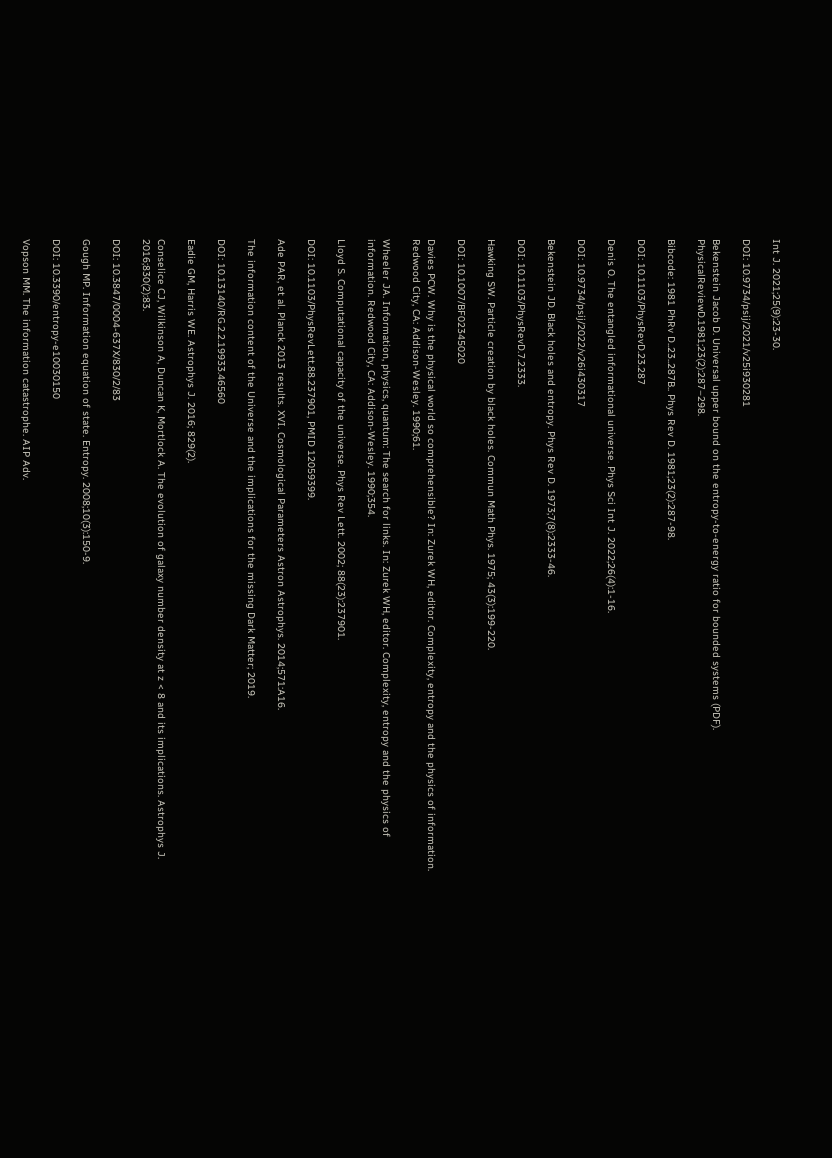Int J. 2021;25(9):23-30.

DOI: 10.9734/psij/2021/v25i930281

Bekenstein Jacob D. Universal upper bound on the entropy-to-energy ratio for bounded systems (PDF). PhysicalReviewD.1981;23(2):287–298.

Bibcode: 1981 PhRv D..23..287B.. Phys Rev D. 1981;23(2):287-98.

DOI: 10.1103/PhysRevD.23.287

Denis O. The entangled informational universe. Phys Sci Int J. 2022;26(4):1-16.

DOI: 10.9734/psij/2022/v26i430317

Bekenstein JD. Black holes and entropy. Phys Rev D. 1973;7(8):2333-46.

DOI: 10.1103/PhysRevD.7.2333.

Hawking SW. Particle creation by black holes. Commun Math Phys. 1975; 43(3):199-220.

DOI: 10.1007/BF02345020

Davies PCW. Why is the physical world so comprehensible? In: Zurek WH, editor. Complexity, entropy and the physics of information. Redwood City, CA: Addison-Wesley. 1990;61.

Wheeler JA. Information, physics, quantum: The search for links. In: Zurek WH, editor. Complexity, entropy and the physics of information. Redwood City, CA: Addison-Wesley. 1990;354.

Lloyd S. Computational capacity of the universe. Phys Rev Lett. 2002; 88(23):237901.

DOI: 10.1103/PhysRevLett.88.237901, PMID 12059399.

Ade PAR, et al. Planck 2013 results. XVI. Cosmological Parameters Astron Astrophys. 2014;571:A16.

The information content of the Universe and the implications for the missing Dark Matter; 2019.

DOI: 10.13140/RG.2.2.19933.46560

Eadie GM, Harris WE. Astrophys J. 2016; 829(2).

Conselice CJ, Wilkinson A, Duncan K, Mortlock A. The evolution of galaxy number density at z < 8 and its implications. Astrophys J. 2016;830(2):83.

DOI: 10.3847/0004-637X/830/2/83

Gough MP. Information equation of state. Entropy. 2008;10(3):150-9.

DOI: 10.3390/entropy-e10030150

Vopson MM. The information catastrophe. AIP Adv.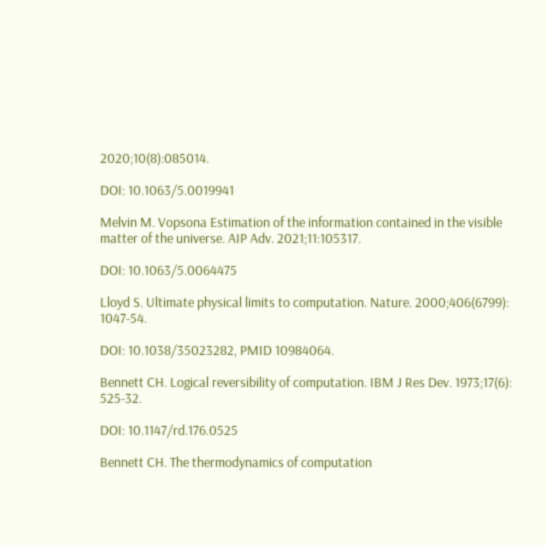2020;10(8):085014.

DOI: 10.1063/5.0019941

Melvin M. Vopsona Estimation of the information contained in the visible matter of the universe. AIP Adv. 2021;11:105317.

DOI: 10.1063/5.0064475

Lloyd S. Ultimate physical limits to computation. Nature. 2000;406(6799): 1047-54.

DOI: 10.1038/35023282, PMID 10984064.

Bennett CH. Logical reversibility of computation. IBM J Res Dev. 1973;17(6): 525-32.

DOI: 10.1147/rd.176.0525

Bennett CH. The thermodynamics of computation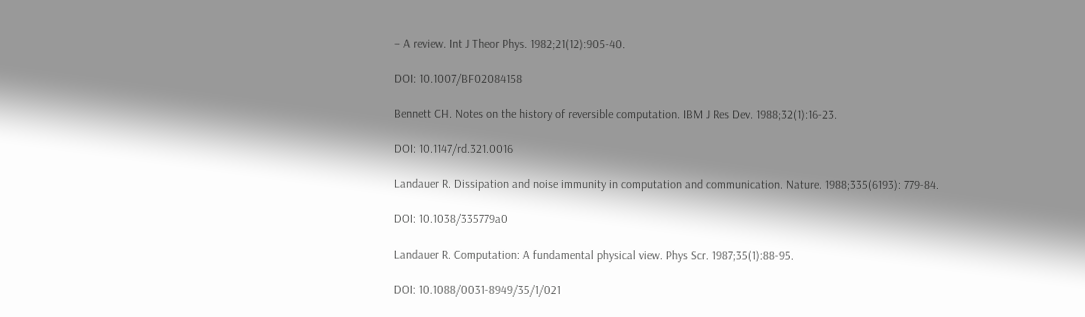– A review. Int J Theor Phys. 1982;21(12):905-40.

DOI: 10.1007/BF02084158

Bennett CH. Notes on the history of reversible computation. IBM J Res Dev. 1988;32(1):16-23.

DOI: 10.1147/rd.321.0016

Landauer R. Dissipation and noise immunity in computation and communication. Nature. 1988;335(6193): 779-84.

DOI: 10.1038/335779a0

Landauer R. Computation: A fundamental physical view. Phys Scr. 1987;35(1):88-95.

DOI: 10.1088/0031-8949/35/1/021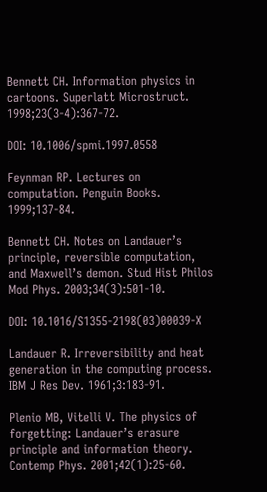Bennett CH. Information physics in cartoons. Superlatt Microstruct. 1998;23(3-4):367-72.

DOI: 10.1006/spmi.1997.0558

Feynman RP. Lectures on computation. Penguin Books. 1999;137-84.

Bennett CH. Notes on Landauer’s principle, reversible computation, and Maxwell’s demon. Stud Hist Philos Mod Phys. 2003;34(3):501-10.

DOI: 10.1016/S1355-2198(03)00039-X

Landauer R. Irreversibility and heat generation in the computing process. IBM J Res Dev. 1961;3:183-91.

Plenio MB, Vitelli V. The physics of forgetting: Landauer’s erasure principle and information theory. Contemp Phys. 2001;42(1):25-60.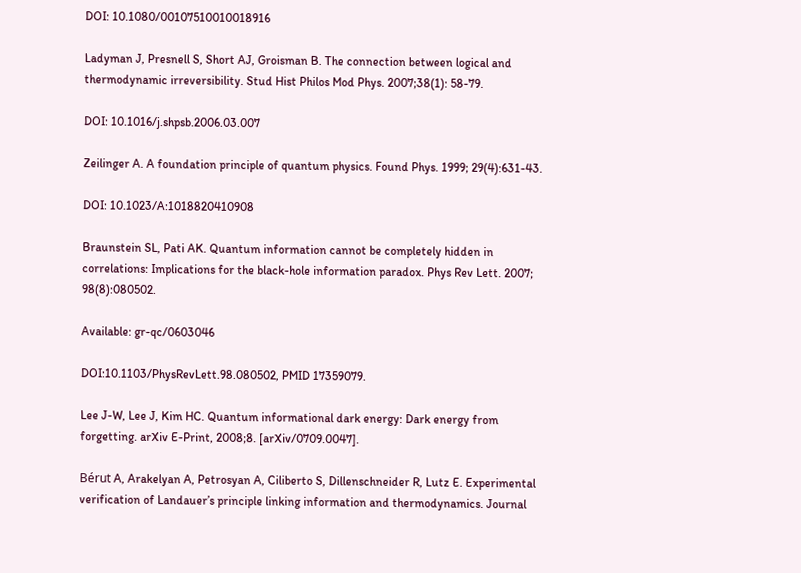DOI: 10.1080/00107510010018916

Ladyman J, Presnell S, Short AJ, Groisman B. The connection between logical and thermodynamic irreversibility. Stud Hist Philos Mod Phys. 2007;38(1): 58-79.

DOI: 10.1016/j.shpsb.2006.03.007

Zeilinger A. A foundation principle of quantum physics. Found Phys. 1999; 29(4):631-43.

DOI: 10.1023/A:1018820410908

Braunstein SL, Pati AK. Quantum information cannot be completely hidden in correlations: Implications for the black-hole information paradox. Phys Rev Lett. 2007; 98(8):080502.

Available: gr-qc/0603046

DOI:10.1103/PhysRevLett.98.080502, PMID 17359079.

Lee J-W, Lee J, Kim HC. Quantum informational dark energy: Dark energy from forgetting. arXiv E-Print, 2008;8. [arXiv/0709.0047].

Bérut A, Arakelyan A, Petrosyan A, Ciliberto S, Dillenschneider R, Lutz E. Experimental verification of Landauer’s principle linking information and thermodynamics. Journal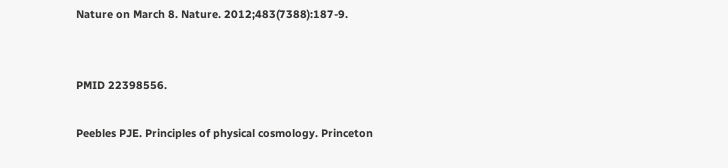Nature on March 8. Nature. 2012;483(7388):187-9.


PMID 22398556.

Peebles PJE. Principles of physical cosmology. Princeton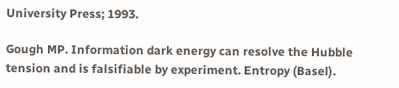University Press; 1993.

Gough MP. Information dark energy can resolve the Hubble tension and is falsifiable by experiment. Entropy (Basel).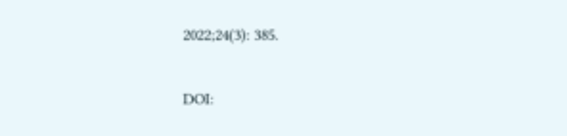2022;24(3): 385.

DOI: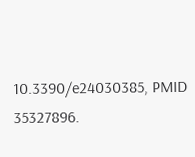10.3390/e24030385, PMID 35327896.